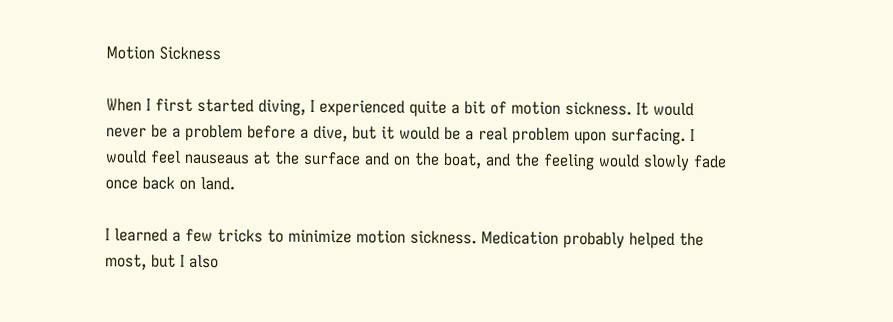Motion Sickness

When I first started diving, I experienced quite a bit of motion sickness. It would never be a problem before a dive, but it would be a real problem upon surfacing. I would feel nauseaus at the surface and on the boat, and the feeling would slowly fade once back on land.

I learned a few tricks to minimize motion sickness. Medication probably helped the most, but I also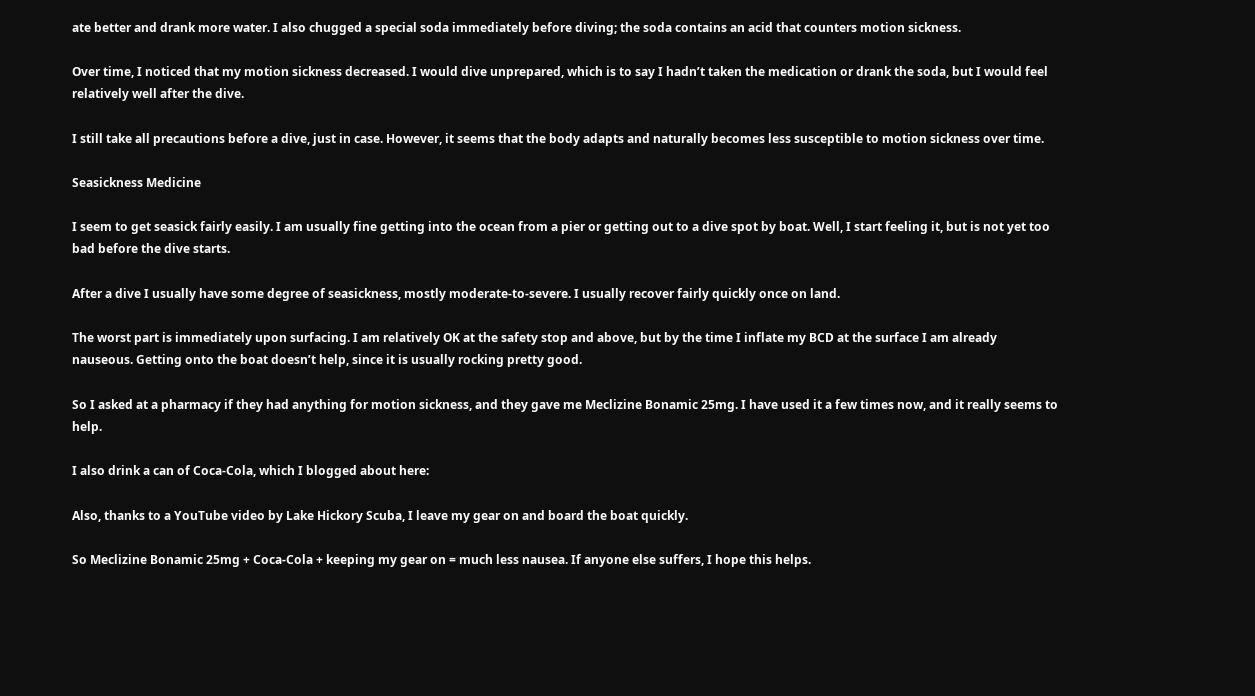ate better and drank more water. I also chugged a special soda immediately before diving; the soda contains an acid that counters motion sickness.

Over time, I noticed that my motion sickness decreased. I would dive unprepared, which is to say I hadn’t taken the medication or drank the soda, but I would feel relatively well after the dive.

I still take all precautions before a dive, just in case. However, it seems that the body adapts and naturally becomes less susceptible to motion sickness over time.

Seasickness Medicine

I seem to get seasick fairly easily. I am usually fine getting into the ocean from a pier or getting out to a dive spot by boat. Well, I start feeling it, but is not yet too bad before the dive starts.

After a dive I usually have some degree of seasickness, mostly moderate-to-severe. I usually recover fairly quickly once on land.

The worst part is immediately upon surfacing. I am relatively OK at the safety stop and above, but by the time I inflate my BCD at the surface I am already nauseous. Getting onto the boat doesn’t help, since it is usually rocking pretty good.

So I asked at a pharmacy if they had anything for motion sickness, and they gave me Meclizine Bonamic 25mg. I have used it a few times now, and it really seems to help.

I also drink a can of Coca-Cola, which I blogged about here:

Also, thanks to a YouTube video by Lake Hickory Scuba, I leave my gear on and board the boat quickly.

So Meclizine Bonamic 25mg + Coca-Cola + keeping my gear on = much less nausea. If anyone else suffers, I hope this helps.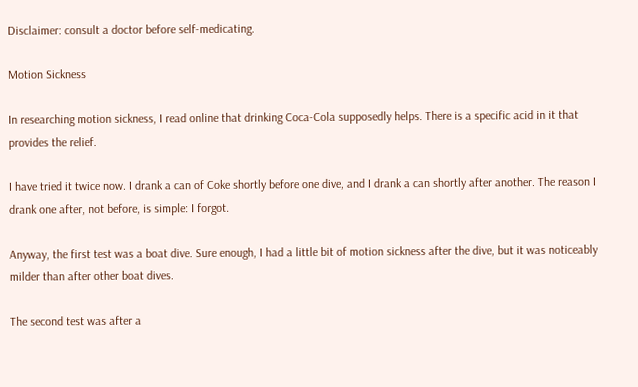Disclaimer: consult a doctor before self-medicating.

Motion Sickness

In researching motion sickness, I read online that drinking Coca-Cola supposedly helps. There is a specific acid in it that provides the relief.

I have tried it twice now. I drank a can of Coke shortly before one dive, and I drank a can shortly after another. The reason I drank one after, not before, is simple: I forgot.

Anyway, the first test was a boat dive. Sure enough, I had a little bit of motion sickness after the dive, but it was noticeably milder than after other boat dives.

The second test was after a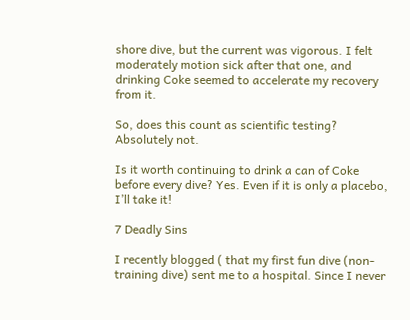shore dive, but the current was vigorous. I felt moderately motion sick after that one, and drinking Coke seemed to accelerate my recovery from it.

So, does this count as scientific testing? Absolutely not.

Is it worth continuing to drink a can of Coke before every dive? Yes. Even if it is only a placebo, I’ll take it!

7 Deadly Sins

I recently blogged ( that my first fun dive (non-training dive) sent me to a hospital. Since I never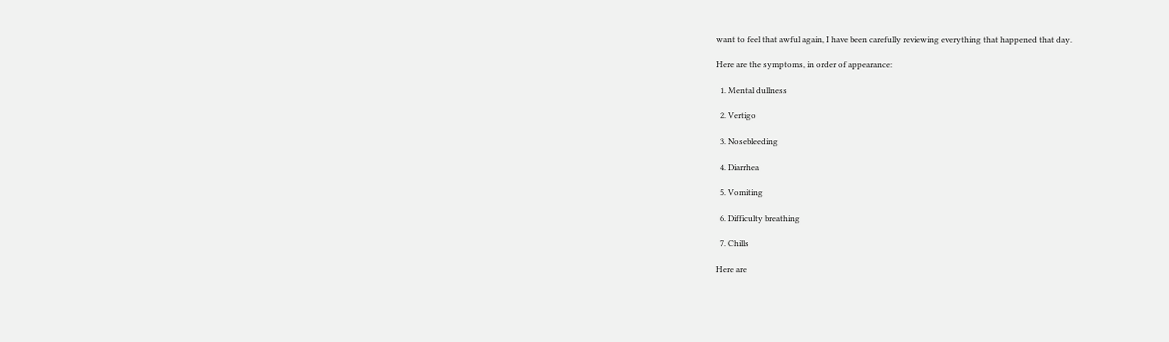want to feel that awful again, I have been carefully reviewing everything that happened that day.

Here are the symptoms, in order of appearance:

  1. Mental dullness

  2. Vertigo

  3. Nosebleeding

  4. Diarrhea

  5. Vomiting

  6. Difficulty breathing

  7. Chills

Here are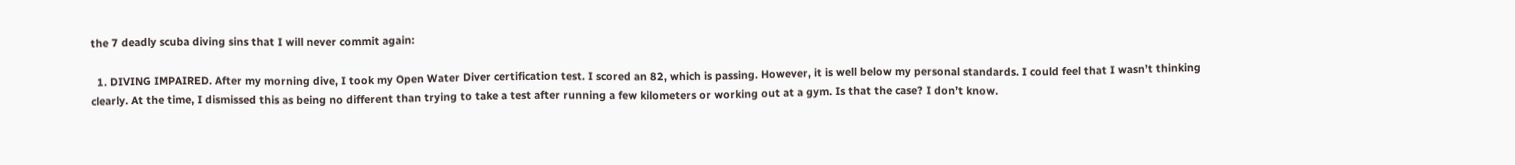the 7 deadly scuba diving sins that I will never commit again:

  1. DIVING IMPAIRED. After my morning dive, I took my Open Water Diver certification test. I scored an 82, which is passing. However, it is well below my personal standards. I could feel that I wasn’t thinking clearly. At the time, I dismissed this as being no different than trying to take a test after running a few kilometers or working out at a gym. Is that the case? I don’t know.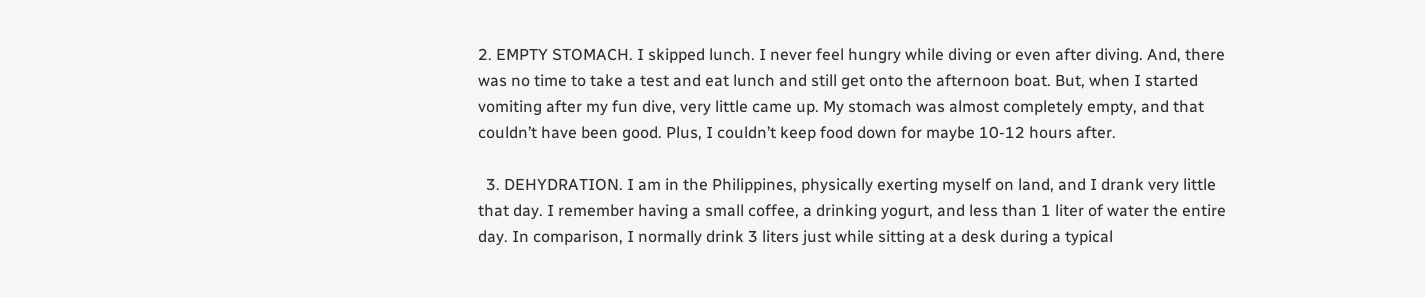2. EMPTY STOMACH. I skipped lunch. I never feel hungry while diving or even after diving. And, there was no time to take a test and eat lunch and still get onto the afternoon boat. But, when I started vomiting after my fun dive, very little came up. My stomach was almost completely empty, and that couldn’t have been good. Plus, I couldn’t keep food down for maybe 10-12 hours after.

  3. DEHYDRATION. I am in the Philippines, physically exerting myself on land, and I drank very little that day. I remember having a small coffee, a drinking yogurt, and less than 1 liter of water the entire day. In comparison, I normally drink 3 liters just while sitting at a desk during a typical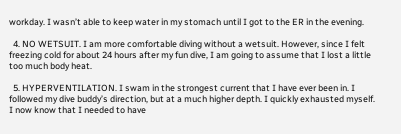workday. I wasn’t able to keep water in my stomach until I got to the ER in the evening.

  4. NO WETSUIT. I am more comfortable diving without a wetsuit. However, since I felt freezing cold for about 24 hours after my fun dive, I am going to assume that I lost a little too much body heat.

  5. HYPERVENTILATION. I swam in the strongest current that I have ever been in. I followed my dive buddy’s direction, but at a much higher depth. I quickly exhausted myself. I now know that I needed to have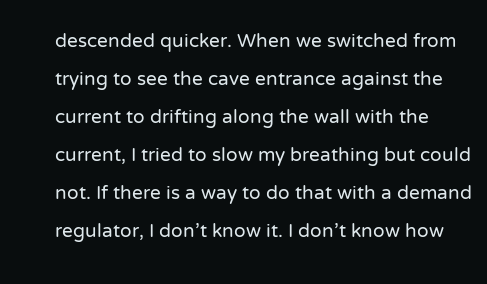descended quicker. When we switched from trying to see the cave entrance against the current to drifting along the wall with the current, I tried to slow my breathing but could not. If there is a way to do that with a demand regulator, I don’t know it. I don’t know how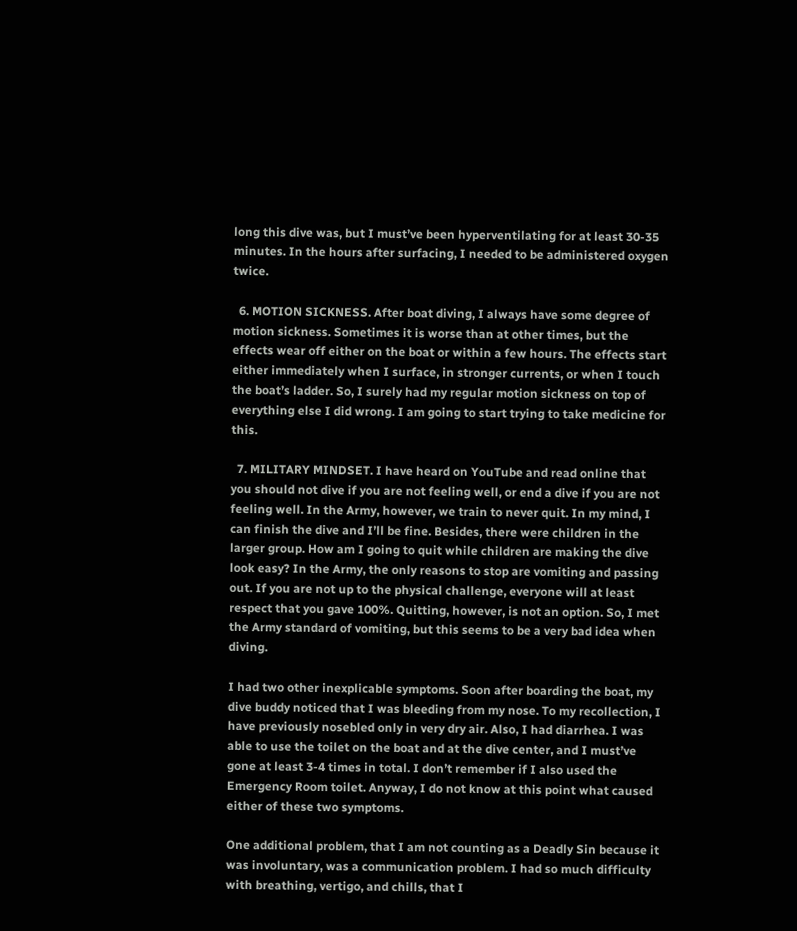long this dive was, but I must’ve been hyperventilating for at least 30-35 minutes. In the hours after surfacing, I needed to be administered oxygen twice.

  6. MOTION SICKNESS. After boat diving, I always have some degree of motion sickness. Sometimes it is worse than at other times, but the effects wear off either on the boat or within a few hours. The effects start either immediately when I surface, in stronger currents, or when I touch the boat’s ladder. So, I surely had my regular motion sickness on top of everything else I did wrong. I am going to start trying to take medicine for this.

  7. MILITARY MINDSET. I have heard on YouTube and read online that you should not dive if you are not feeling well, or end a dive if you are not feeling well. In the Army, however, we train to never quit. In my mind, I can finish the dive and I’ll be fine. Besides, there were children in the larger group. How am I going to quit while children are making the dive look easy? In the Army, the only reasons to stop are vomiting and passing out. If you are not up to the physical challenge, everyone will at least respect that you gave 100%. Quitting, however, is not an option. So, I met the Army standard of vomiting, but this seems to be a very bad idea when diving.

I had two other inexplicable symptoms. Soon after boarding the boat, my dive buddy noticed that I was bleeding from my nose. To my recollection, I have previously nosebled only in very dry air. Also, I had diarrhea. I was able to use the toilet on the boat and at the dive center, and I must’ve gone at least 3-4 times in total. I don’t remember if I also used the Emergency Room toilet. Anyway, I do not know at this point what caused either of these two symptoms.

One additional problem, that I am not counting as a Deadly Sin because it was involuntary, was a communication problem. I had so much difficulty with breathing, vertigo, and chills, that I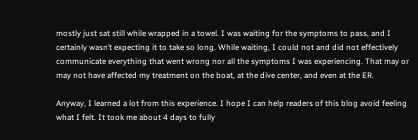mostly just sat still while wrapped in a towel. I was waiting for the symptoms to pass, and I certainly wasn’t expecting it to take so long. While waiting, I could not and did not effectively communicate everything that went wrong nor all the symptoms I was experiencing. That may or may not have affected my treatment on the boat, at the dive center, and even at the ER.

Anyway, I learned a lot from this experience. I hope I can help readers of this blog avoid feeling what I felt. It took me about 4 days to fully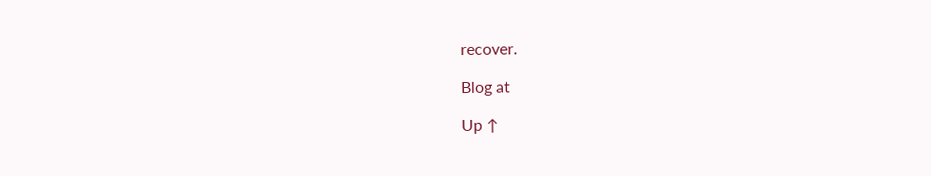recover.

Blog at

Up ↑